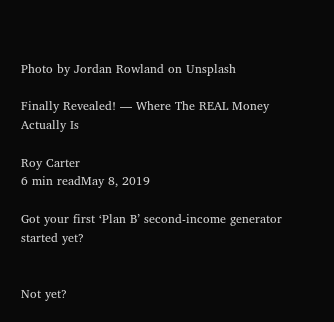Photo by Jordan Rowland on Unsplash

Finally Revealed! — Where The REAL Money Actually Is

Roy Carter
6 min readMay 8, 2019

Got your first ‘Plan B’ second-income generator started yet?


Not yet?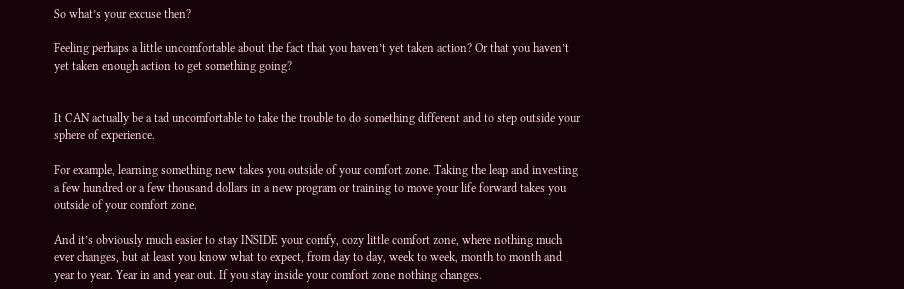So what’s your excuse then?

Feeling perhaps a little uncomfortable about the fact that you haven’t yet taken action? Or that you haven’t yet taken enough action to get something going?


It CAN actually be a tad uncomfortable to take the trouble to do something different and to step outside your sphere of experience.

For example, learning something new takes you outside of your comfort zone. Taking the leap and investing a few hundred or a few thousand dollars in a new program or training to move your life forward takes you outside of your comfort zone.

And it’s obviously much easier to stay INSIDE your comfy, cozy little comfort zone, where nothing much ever changes, but at least you know what to expect, from day to day, week to week, month to month and year to year. Year in and year out. If you stay inside your comfort zone nothing changes.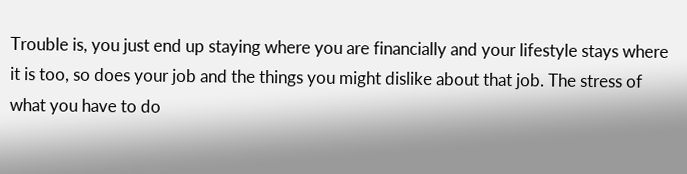Trouble is, you just end up staying where you are financially and your lifestyle stays where it is too, so does your job and the things you might dislike about that job. The stress of what you have to do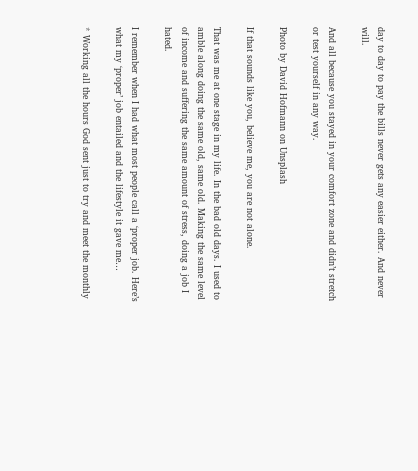day to day to pay the bills never gets any easier either. And never will.

And all because you stayed in your comfort zone and didn’t stretch or test yourself in any way.

Photo by David Hofmann on Unsplash

If that sounds like you, believe me, you are not alone.

That was me at one stage in my life. In the bad old days. I used to amble along doing the same old, same old. Making the same level of income and suffering the same amount of stress, doing a job I hated.

I remember when I had what most people call a ‘proper job. Here’s what my ‘proper’ job entailed and the lifestyle it gave me…

* Working all the hours God sent just to try and meet the monthly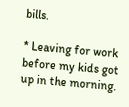bills.

* Leaving for work before my kids got up in the morning.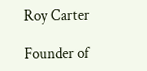Roy Carter

Founder of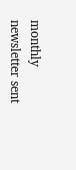monthly newsletter sent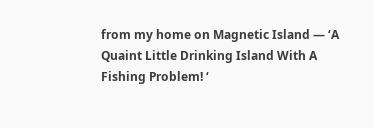from my home on Magnetic Island — ‘A Quaint Little Drinking Island With A Fishing Problem! ‘